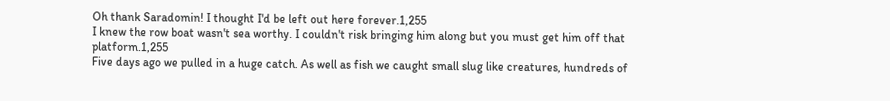Oh thank Saradomin! I thought I'd be left out here forever.1,255
I knew the row boat wasn't sea worthy. I couldn't risk bringing him along but you must get him off that platform.1,255
Five days ago we pulled in a huge catch. As well as fish we caught small slug like creatures, hundreds of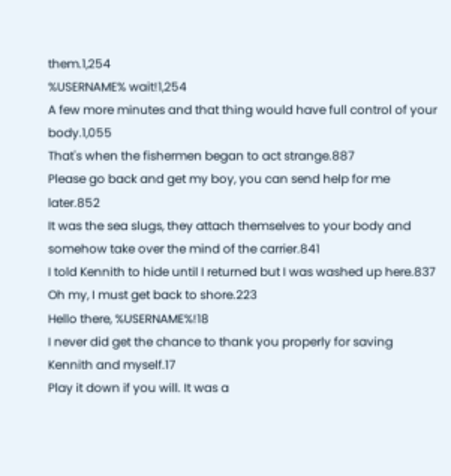them.1,254
%USERNAME% wait!1,254
A few more minutes and that thing would have full control of your body.1,055
That's when the fishermen began to act strange.887
Please go back and get my boy, you can send help for me later.852
It was the sea slugs, they attach themselves to your body and somehow take over the mind of the carrier.841
I told Kennith to hide until I returned but I was washed up here.837
Oh my, I must get back to shore.223
Hello there, %USERNAME%!18
I never did get the chance to thank you properly for saving Kennith and myself.17
Play it down if you will. It was a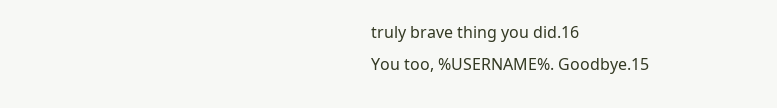truly brave thing you did.16
You too, %USERNAME%. Goodbye.15